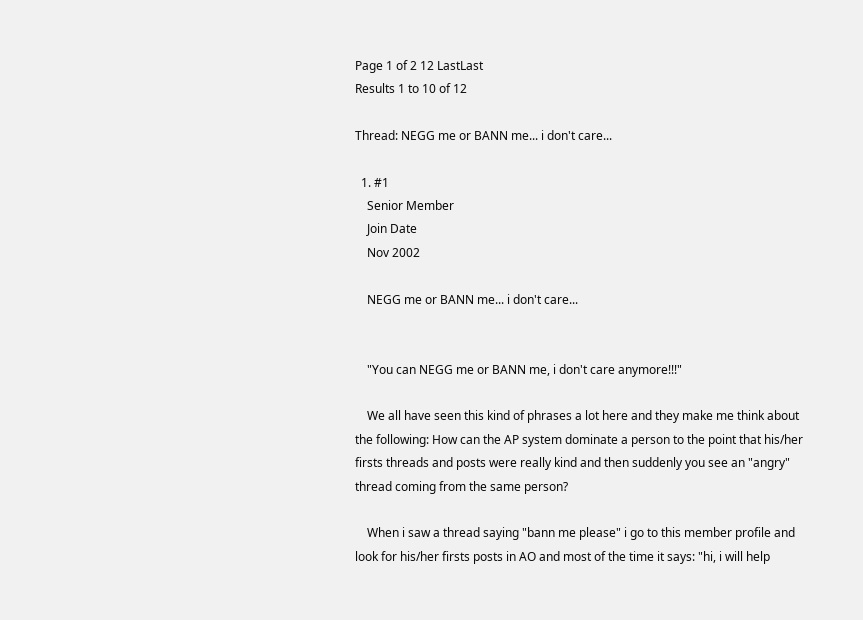Page 1 of 2 12 LastLast
Results 1 to 10 of 12

Thread: NEGG me or BANN me... i don't care...

  1. #1
    Senior Member
    Join Date
    Nov 2002

    NEGG me or BANN me... i don't care...


    "You can NEGG me or BANN me, i don't care anymore!!!"

    We all have seen this kind of phrases a lot here and they make me think about the following: How can the AP system dominate a person to the point that his/her firsts threads and posts were really kind and then suddenly you see an "angry" thread coming from the same person?

    When i saw a thread saying "bann me please" i go to this member profile and look for his/her firsts posts in AO and most of the time it says: "hi, i will help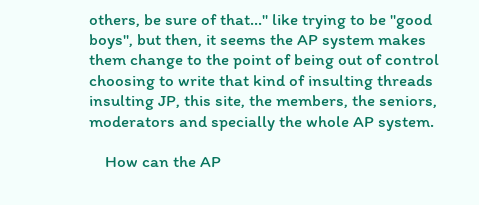others, be sure of that..." like trying to be "good boys", but then, it seems the AP system makes them change to the point of being out of control choosing to write that kind of insulting threads insulting JP, this site, the members, the seniors, moderators and specially the whole AP system.

    How can the AP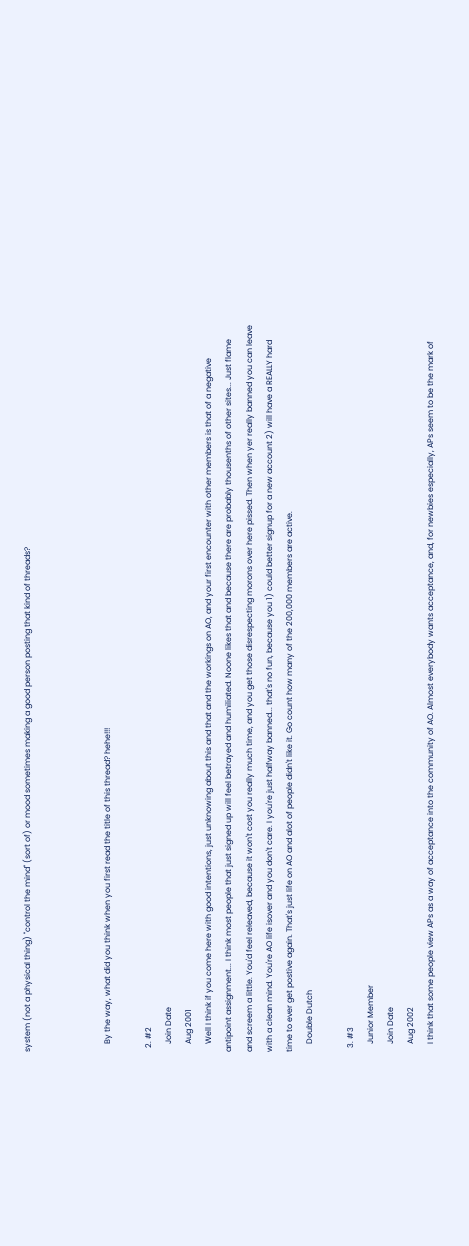system (not a physical thing) "control the mind" (sort of) or mood sometimes making a good person posting that kind of threads?



    By the way, what did you think when you first read the title of this thread? hehe!!!

  2. #2
    Join Date
    Aug 2001
    Well I think if you come here with good intentions, just unknowing about this and that and the workings on AO, and your first encounter with other members is that of a negative antipoint assignment... I think most people that just signed up will feel betrayed and humiliated. Noone likes that and because there are probably thousenths of other sites... Just flame and screem a little. You'd feel releaved, because it won't cost you really much time, and you get those disrespecting morons over here pissed. Then when yer really banned you can leave with a clean mind. You're AO life isover and you don't care. I you're just halfway banned... that's no fun, because you 1) could better signup for a new account 2) will have a REALLY hard time to ever get postive again. That's just life on AO and alot of people didn't like it. Go count how many of the 200,000 members are active.
    Double Dutch

  3. #3
    Junior Member
    Join Date
    Aug 2002
    I think that some people view APs as a way of acceptance into the community of AO. Almost everybody wants acceptance, and, for newbies especially, APs seem to be the mark of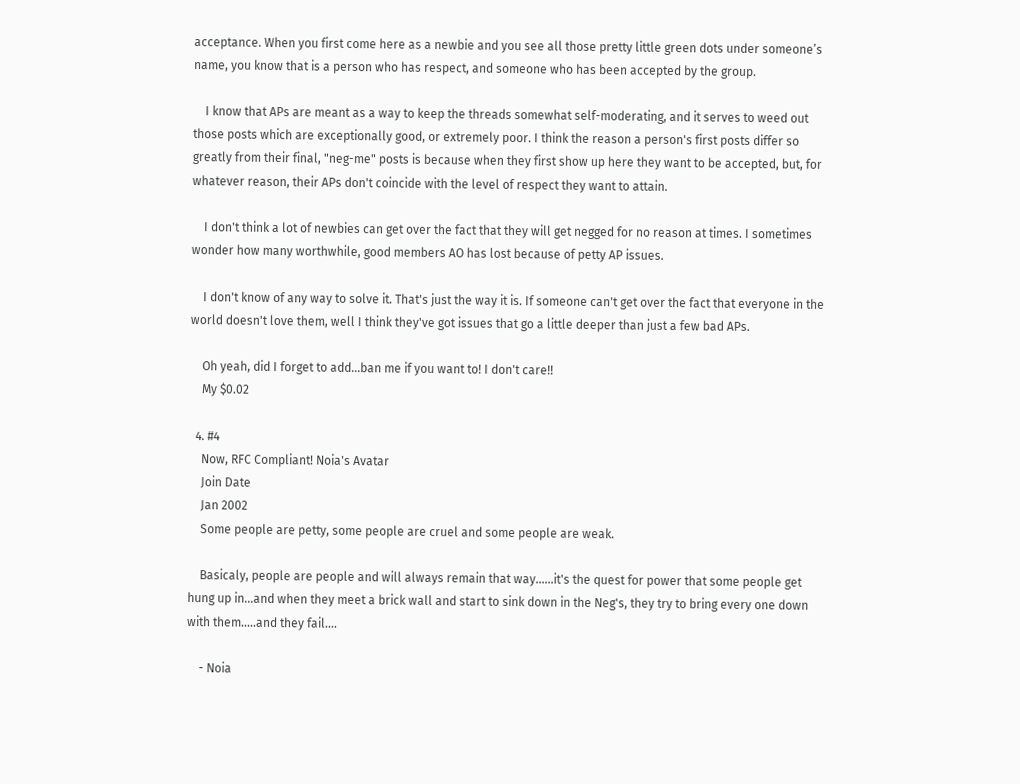acceptance. When you first come here as a newbie and you see all those pretty little green dots under someone’s name, you know that is a person who has respect, and someone who has been accepted by the group.

    I know that APs are meant as a way to keep the threads somewhat self-moderating, and it serves to weed out those posts which are exceptionally good, or extremely poor. I think the reason a person's first posts differ so greatly from their final, "neg-me" posts is because when they first show up here they want to be accepted, but, for whatever reason, their APs don't coincide with the level of respect they want to attain.

    I don't think a lot of newbies can get over the fact that they will get negged for no reason at times. I sometimes wonder how many worthwhile, good members AO has lost because of petty AP issues.

    I don't know of any way to solve it. That's just the way it is. If someone can't get over the fact that everyone in the world doesn't love them, well I think they've got issues that go a little deeper than just a few bad APs.

    Oh yeah, did I forget to add...ban me if you want to! I don't care!!
    My $0.02

  4. #4
    Now, RFC Compliant! Noia's Avatar
    Join Date
    Jan 2002
    Some people are petty, some people are cruel and some people are weak.

    Basicaly, people are people and will always remain that way......it's the quest for power that some people get hung up in...and when they meet a brick wall and start to sink down in the Neg's, they try to bring every one down with them.....and they fail....

    - Noia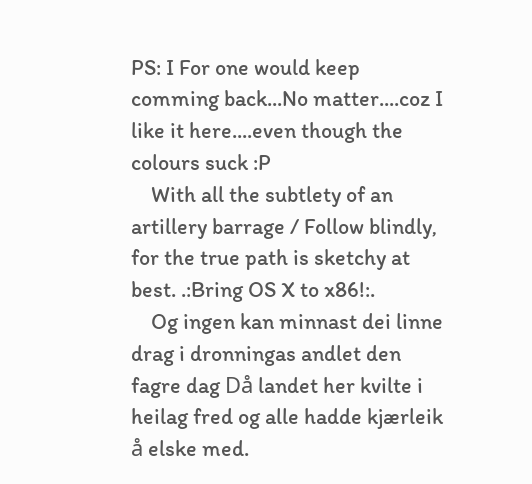PS: I For one would keep comming back...No matter....coz I like it here....even though the colours suck :P
    With all the subtlety of an artillery barrage / Follow blindly, for the true path is sketchy at best. .:Bring OS X to x86!:.
    Og ingen kan minnast dei linne drag i dronningas andlet den fagre dag Då landet her kvilte i heilag fred og alle hadde kjærleik å elske med.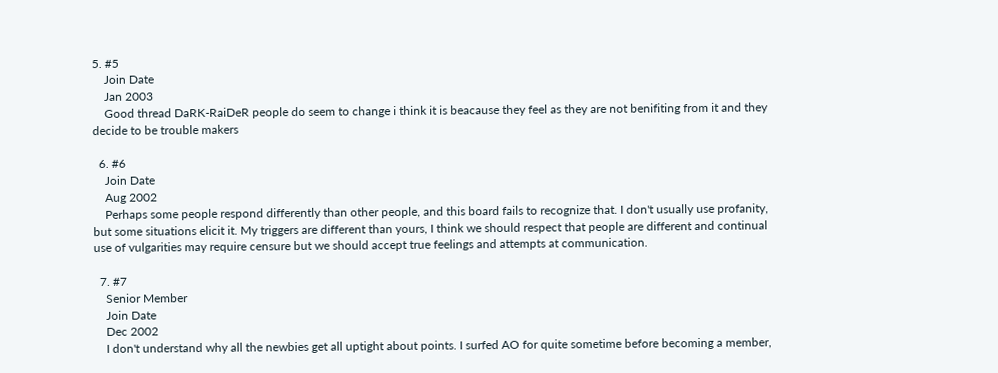5. #5
    Join Date
    Jan 2003
    Good thread DaRK-RaiDeR people do seem to change i think it is beacause they feel as they are not benifiting from it and they decide to be trouble makers

  6. #6
    Join Date
    Aug 2002
    Perhaps some people respond differently than other people, and this board fails to recognize that. I don't usually use profanity, but some situations elicit it. My triggers are different than yours, I think we should respect that people are different and continual use of vulgarities may require censure but we should accept true feelings and attempts at communication.

  7. #7
    Senior Member
    Join Date
    Dec 2002
    I don't understand why all the newbies get all uptight about points. I surfed AO for quite sometime before becoming a member,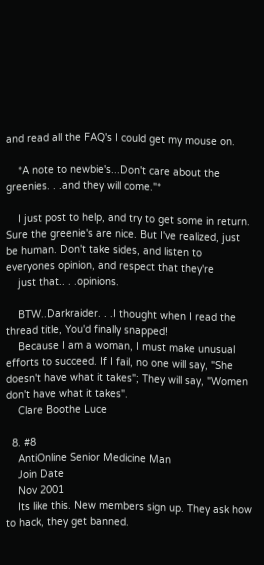and read all the FAQ's I could get my mouse on.

    *A note to newbie's...Don't care about the greenies. . .and they will come."*

    I just post to help, and try to get some in return. Sure the greenie's are nice. But I've realized, just be human. Don't take sides, and listen to everyones opinion, and respect that they're
    just that.. . .opinions.

    BTW..Darkraider. . .I thought when I read the thread title, You'd finally snapped!
    Because I am a woman, I must make unusual efforts to succeed. If I fail, no one will say, "She doesn't have what it takes"; They will say, "Women don't have what it takes".
    Clare Boothe Luce

  8. #8
    AntiOnline Senior Medicine Man
    Join Date
    Nov 2001
    Its like this. New members sign up. They ask how to hack, they get banned.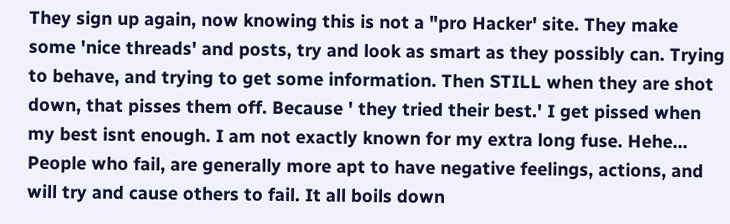They sign up again, now knowing this is not a "pro Hacker' site. They make some 'nice threads' and posts, try and look as smart as they possibly can. Trying to behave, and trying to get some information. Then STILL when they are shot down, that pisses them off. Because ' they tried their best.' I get pissed when my best isnt enough. I am not exactly known for my extra long fuse. Hehe... People who fail, are generally more apt to have negative feelings, actions, and will try and cause others to fail. It all boils down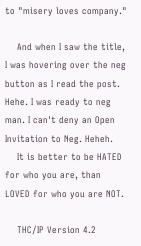to "misery loves company."

    And when I saw the title, I was hovering over the neg button as I read the post. Hehe. I was ready to neg man. I can't deny an Open Invitation to Neg. Heheh.
    It is better to be HATED for who you are, than LOVED for who you are NOT.

    THC/IP Version 4.2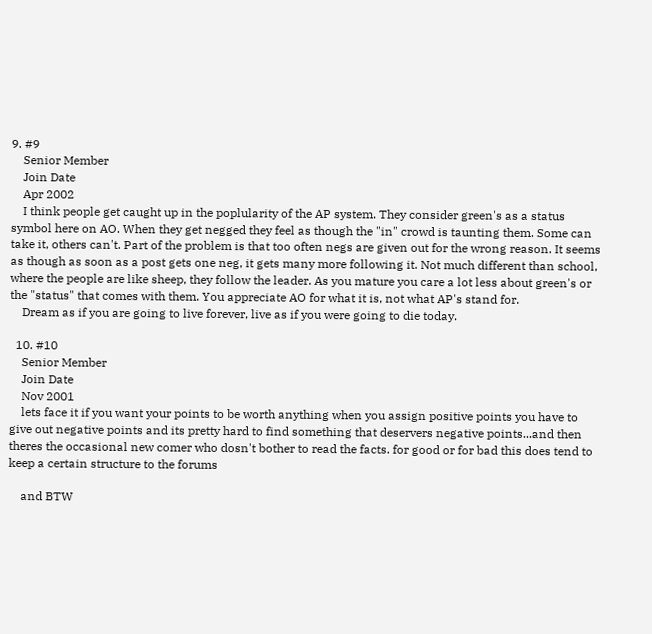9. #9
    Senior Member
    Join Date
    Apr 2002
    I think people get caught up in the poplularity of the AP system. They consider green's as a status symbol here on AO. When they get negged they feel as though the "in" crowd is taunting them. Some can take it, others can't. Part of the problem is that too often negs are given out for the wrong reason. It seems as though as soon as a post gets one neg, it gets many more following it. Not much different than school, where the people are like sheep, they follow the leader. As you mature you care a lot less about green's or the "status" that comes with them. You appreciate AO for what it is, not what AP's stand for.
    Dream as if you are going to live forever, live as if you were going to die today.

  10. #10
    Senior Member
    Join Date
    Nov 2001
    lets face it if you want your points to be worth anything when you assign positive points you have to give out negative points and its pretty hard to find something that deservers negative points...and then theres the occasional new comer who dosn't bother to read the facts. for good or for bad this does tend to keep a certain structure to the forums

    and BTW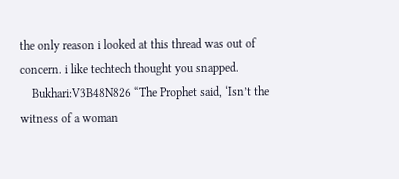the only reason i looked at this thread was out of concern. i like techtech thought you snapped.
    Bukhari:V3B48N826 “The Prophet said, ‘Isn’t the witness of a woman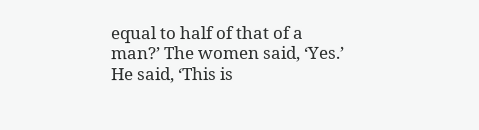equal to half of that of a man?’ The women said, ‘Yes.’ He said, ‘This is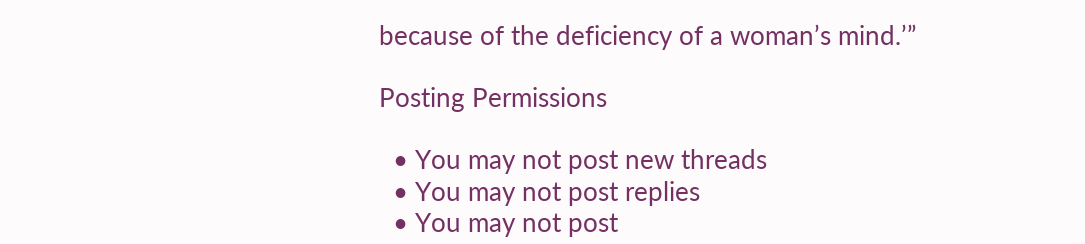because of the deficiency of a woman’s mind.’”

Posting Permissions

  • You may not post new threads
  • You may not post replies
  • You may not post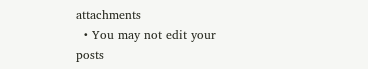attachments
  • You may not edit your posts